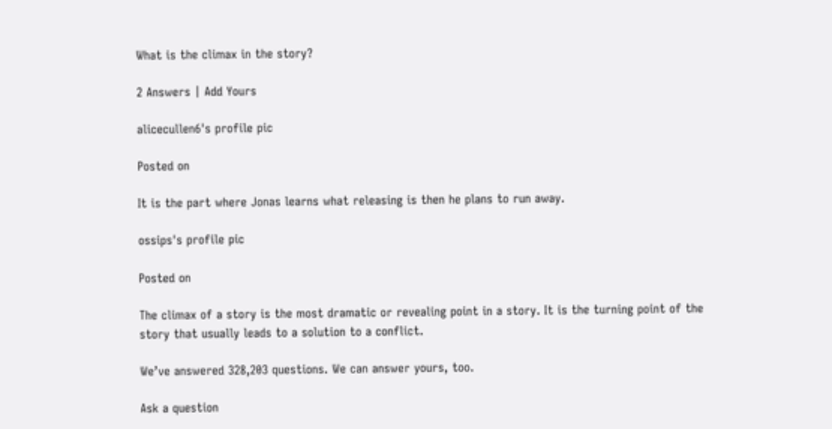What is the climax in the story?

2 Answers | Add Yours

alicecullen6's profile pic

Posted on

It is the part where Jonas learns what releasing is then he plans to run away.

ossips's profile pic

Posted on

The climax of a story is the most dramatic or revealing point in a story. It is the turning point of the story that usually leads to a solution to a conflict.

We’ve answered 328,203 questions. We can answer yours, too.

Ask a question